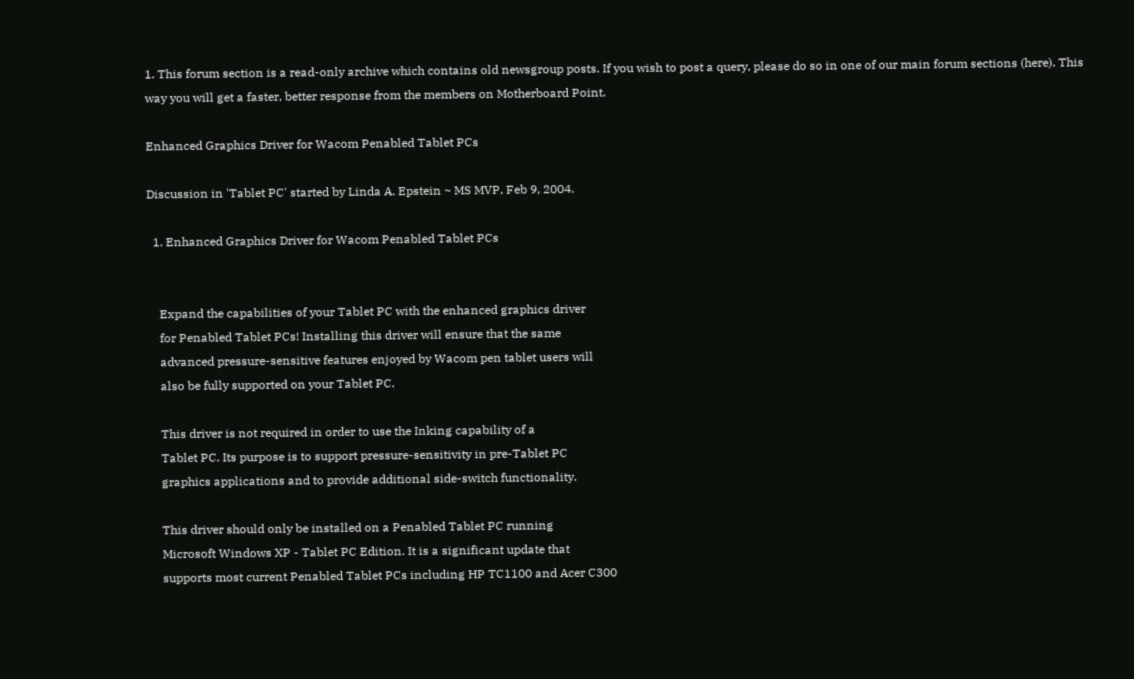1. This forum section is a read-only archive which contains old newsgroup posts. If you wish to post a query, please do so in one of our main forum sections (here). This way you will get a faster, better response from the members on Motherboard Point.

Enhanced Graphics Driver for Wacom Penabled Tablet PCs

Discussion in 'Tablet PC' started by Linda A. Epstein ~ MS MVP, Feb 9, 2004.

  1. Enhanced Graphics Driver for Wacom Penabled Tablet PCs


    Expand the capabilities of your Tablet PC with the enhanced graphics driver
    for Penabled Tablet PCs! Installing this driver will ensure that the same
    advanced pressure-sensitive features enjoyed by Wacom pen tablet users will
    also be fully supported on your Tablet PC.

    This driver is not required in order to use the Inking capability of a
    Tablet PC. Its purpose is to support pressure-sensitivity in pre-Tablet PC
    graphics applications and to provide additional side-switch functionality.

    This driver should only be installed on a Penabled Tablet PC running
    Microsoft Windows XP - Tablet PC Edition. It is a significant update that
    supports most current Penabled Tablet PCs including HP TC1100 and Acer C300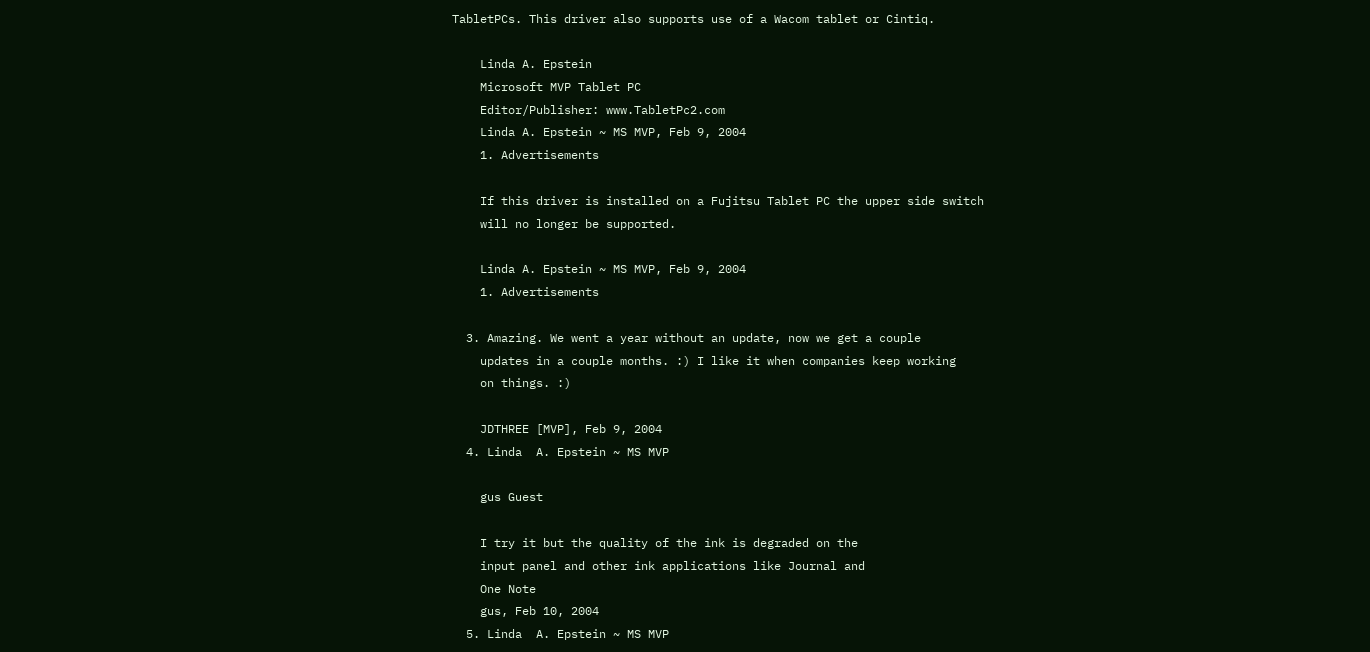TabletPCs. This driver also supports use of a Wacom tablet or Cintiq.

    Linda A. Epstein
    Microsoft MVP Tablet PC
    Editor/Publisher: www.TabletPc2.com
    Linda A. Epstein ~ MS MVP, Feb 9, 2004
    1. Advertisements

    If this driver is installed on a Fujitsu Tablet PC the upper side switch
    will no longer be supported.

    Linda A. Epstein ~ MS MVP, Feb 9, 2004
    1. Advertisements

  3. Amazing. We went a year without an update, now we get a couple
    updates in a couple months. :) I like it when companies keep working
    on things. :)

    JDTHREE [MVP], Feb 9, 2004
  4. Linda  A. Epstein ~ MS MVP

    gus Guest

    I try it but the quality of the ink is degraded on the
    input panel and other ink applications like Journal and
    One Note
    gus, Feb 10, 2004
  5. Linda  A. Epstein ~ MS MVP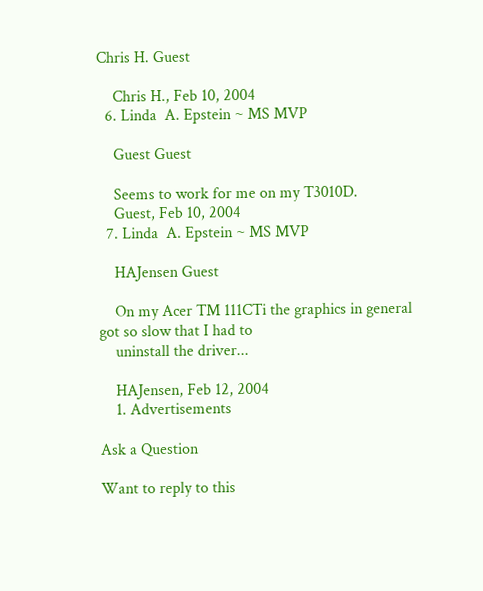Chris H. Guest

    Chris H., Feb 10, 2004
  6. Linda  A. Epstein ~ MS MVP

    Guest Guest

    Seems to work for me on my T3010D.
    Guest, Feb 10, 2004
  7. Linda  A. Epstein ~ MS MVP

    HAJensen Guest

    On my Acer TM 111CTi the graphics in general got so slow that I had to
    uninstall the driver...

    HAJensen, Feb 12, 2004
    1. Advertisements

Ask a Question

Want to reply to this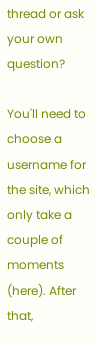thread or ask your own question?

You'll need to choose a username for the site, which only take a couple of moments (here). After that,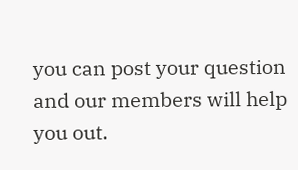you can post your question and our members will help you out.